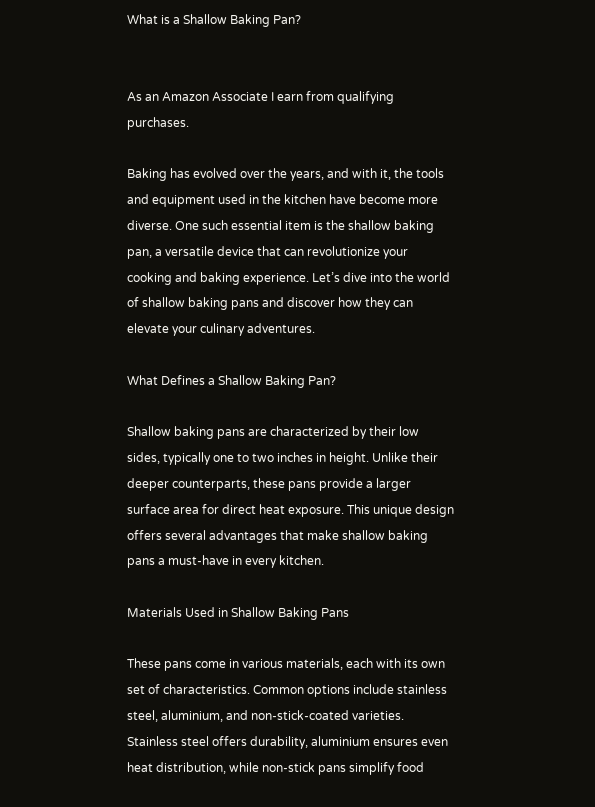What is a Shallow Baking Pan?


As an Amazon Associate I earn from qualifying purchases.

Baking has evolved over the years, and with it, the tools and equipment used in the kitchen have become more diverse. One such essential item is the shallow baking pan, a versatile device that can revolutionize your cooking and baking experience. Let’s dive into the world of shallow baking pans and discover how they can elevate your culinary adventures.

What Defines a Shallow Baking Pan?

Shallow baking pans are characterized by their low sides, typically one to two inches in height. Unlike their deeper counterparts, these pans provide a larger surface area for direct heat exposure. This unique design offers several advantages that make shallow baking pans a must-have in every kitchen.

Materials Used in Shallow Baking Pans

These pans come in various materials, each with its own set of characteristics. Common options include stainless steel, aluminium, and non-stick-coated varieties. Stainless steel offers durability, aluminium ensures even heat distribution, while non-stick pans simplify food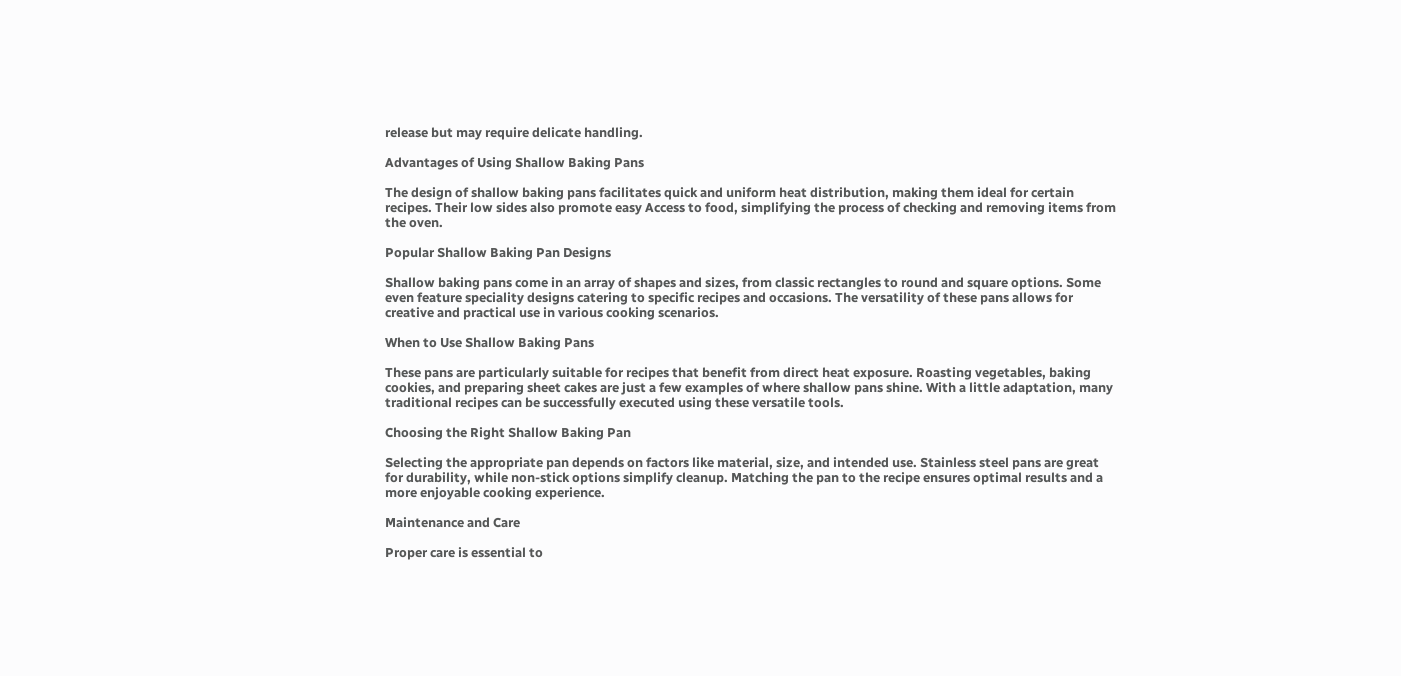release but may require delicate handling.

Advantages of Using Shallow Baking Pans

The design of shallow baking pans facilitates quick and uniform heat distribution, making them ideal for certain recipes. Their low sides also promote easy Access to food, simplifying the process of checking and removing items from the oven.

Popular Shallow Baking Pan Designs

Shallow baking pans come in an array of shapes and sizes, from classic rectangles to round and square options. Some even feature speciality designs catering to specific recipes and occasions. The versatility of these pans allows for creative and practical use in various cooking scenarios.

When to Use Shallow Baking Pans

These pans are particularly suitable for recipes that benefit from direct heat exposure. Roasting vegetables, baking cookies, and preparing sheet cakes are just a few examples of where shallow pans shine. With a little adaptation, many traditional recipes can be successfully executed using these versatile tools.

Choosing the Right Shallow Baking Pan

Selecting the appropriate pan depends on factors like material, size, and intended use. Stainless steel pans are great for durability, while non-stick options simplify cleanup. Matching the pan to the recipe ensures optimal results and a more enjoyable cooking experience.

Maintenance and Care

Proper care is essential to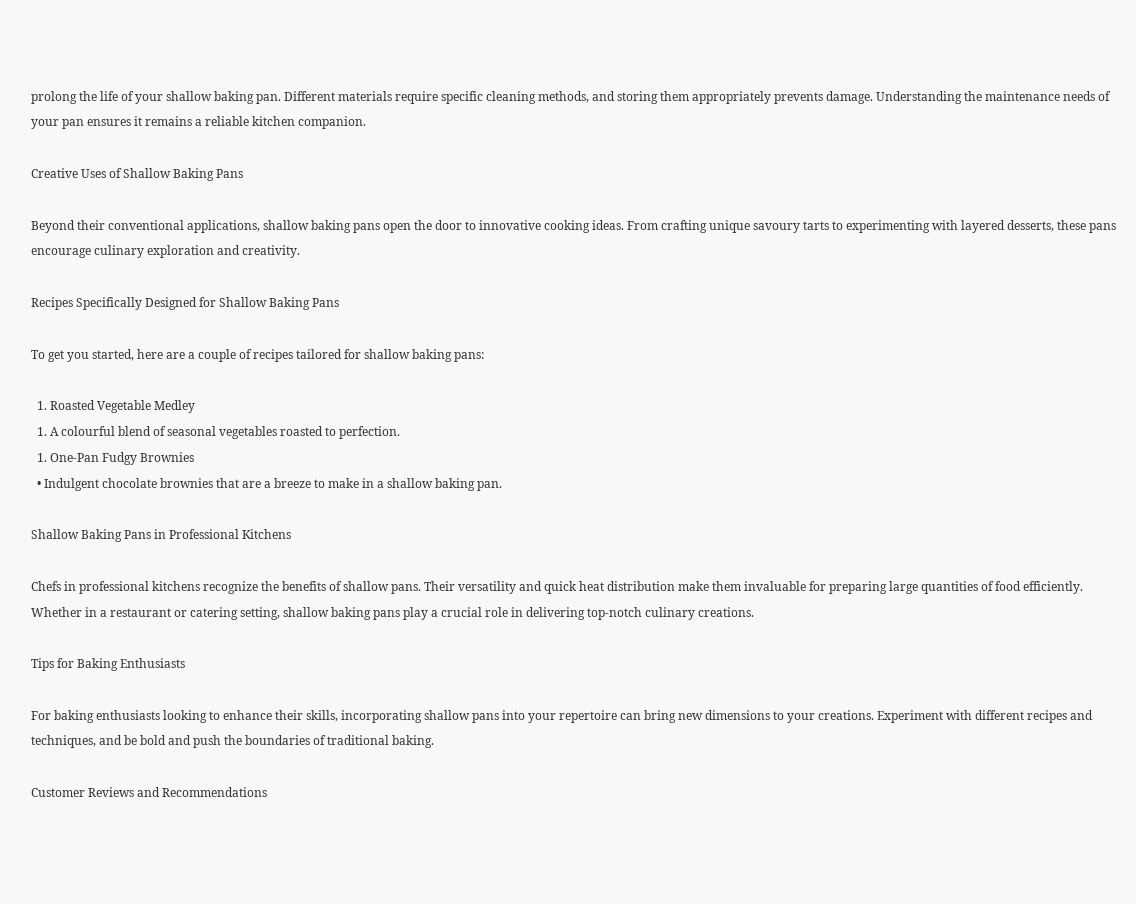prolong the life of your shallow baking pan. Different materials require specific cleaning methods, and storing them appropriately prevents damage. Understanding the maintenance needs of your pan ensures it remains a reliable kitchen companion.

Creative Uses of Shallow Baking Pans

Beyond their conventional applications, shallow baking pans open the door to innovative cooking ideas. From crafting unique savoury tarts to experimenting with layered desserts, these pans encourage culinary exploration and creativity.

Recipes Specifically Designed for Shallow Baking Pans

To get you started, here are a couple of recipes tailored for shallow baking pans:

  1. Roasted Vegetable Medley
  1. A colourful blend of seasonal vegetables roasted to perfection.
  1. One-Pan Fudgy Brownies
  • Indulgent chocolate brownies that are a breeze to make in a shallow baking pan.

Shallow Baking Pans in Professional Kitchens

Chefs in professional kitchens recognize the benefits of shallow pans. Their versatility and quick heat distribution make them invaluable for preparing large quantities of food efficiently. Whether in a restaurant or catering setting, shallow baking pans play a crucial role in delivering top-notch culinary creations.

Tips for Baking Enthusiasts

For baking enthusiasts looking to enhance their skills, incorporating shallow pans into your repertoire can bring new dimensions to your creations. Experiment with different recipes and techniques, and be bold and push the boundaries of traditional baking.

Customer Reviews and Recommendations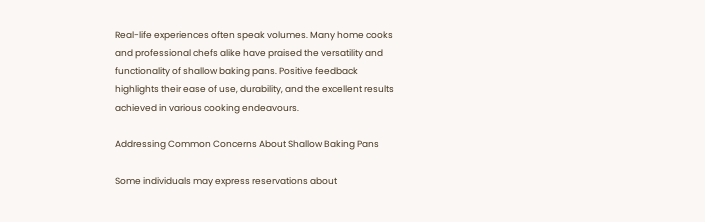Real-life experiences often speak volumes. Many home cooks and professional chefs alike have praised the versatility and functionality of shallow baking pans. Positive feedback highlights their ease of use, durability, and the excellent results achieved in various cooking endeavours.

Addressing Common Concerns About Shallow Baking Pans

Some individuals may express reservations about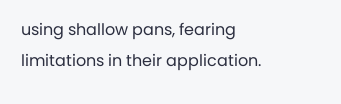using shallow pans, fearing limitations in their application.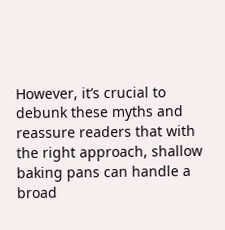However, it’s crucial to debunk these myths and reassure readers that with the right approach, shallow baking pans can handle a broad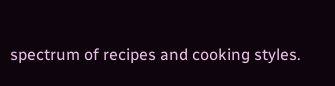spectrum of recipes and cooking styles.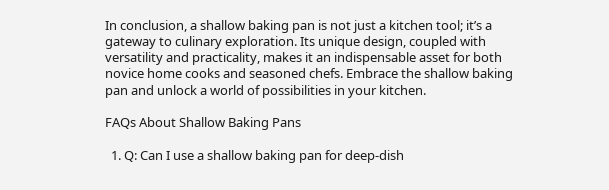In conclusion, a shallow baking pan is not just a kitchen tool; it’s a gateway to culinary exploration. Its unique design, coupled with versatility and practicality, makes it an indispensable asset for both novice home cooks and seasoned chefs. Embrace the shallow baking pan and unlock a world of possibilities in your kitchen.

FAQs About Shallow Baking Pans

  1. Q: Can I use a shallow baking pan for deep-dish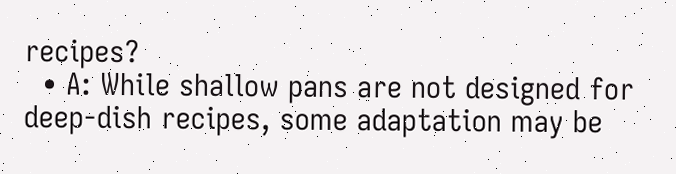recipes?
  • A: While shallow pans are not designed for deep-dish recipes, some adaptation may be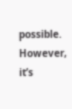possible. However, it’s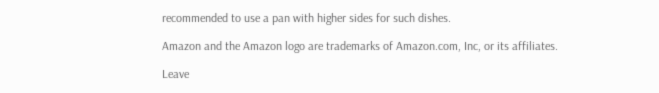recommended to use a pan with higher sides for such dishes.

Amazon and the Amazon logo are trademarks of Amazon.com, Inc, or its affiliates.

Leave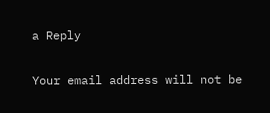a Reply

Your email address will not be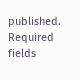published. Required fields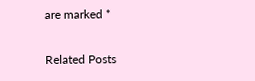are marked *

Related Posts